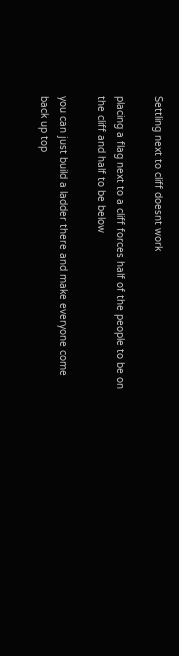Settling next to cliff doesnt work

placing a flag next to a cliff forces half of the people to be on the cliff and half to be below

you can just build a ladder there and make everyone come back up top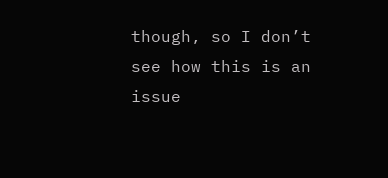though, so I don’t see how this is an issue